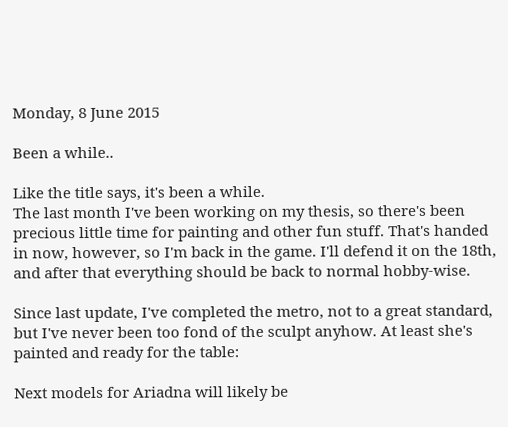Monday, 8 June 2015

Been a while..

Like the title says, it's been a while.
The last month I've been working on my thesis, so there's been precious little time for painting and other fun stuff. That's handed in now, however, so I'm back in the game. I'll defend it on the 18th, and after that everything should be back to normal hobby-wise.

Since last update, I've completed the metro, not to a great standard, but I've never been too fond of the sculpt anyhow. At least she's painted and ready for the table:

Next models for Ariadna will likely be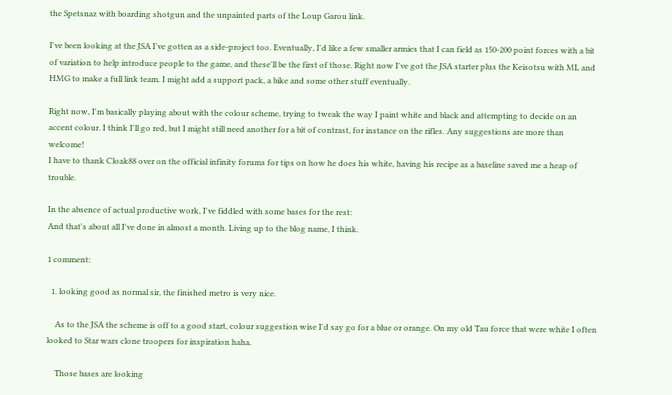the Spetsnaz with boarding shotgun and the unpainted parts of the Loup Garou link.

I've been looking at the JSA I've gotten as a side-project too. Eventually, I'd like a few smaller armies that I can field as 150-200 point forces with a bit of variation to help introduce people to the game, and these'll be the first of those. Right now I've got the JSA starter plus the Keisotsu with ML and HMG to make a full link team. I might add a support pack, a bike and some other stuff eventually.

Right now, I'm basically playing about with the colour scheme, trying to tweak the way I paint white and black and attempting to decide on an accent colour. I think I'll go red, but I might still need another for a bit of contrast, for instance on the rifles. Any suggestions are more than welcome!
I have to thank Cloak88 over on the official infinity forums for tips on how he does his white, having his recipe as a baseline saved me a heap of trouble.

In the absence of actual productive work, I've fiddled with some bases for the rest:
And that's about all I've done in almost a month. Living up to the blog name, I think.

1 comment:

  1. looking good as normal sir, the finished metro is very nice.

    As to the JSA the scheme is off to a good start, colour suggestion wise I'd say go for a blue or orange. On my old Tau force that were white I often looked to Star wars clone troopers for inspiration haha.

    Those bases are looking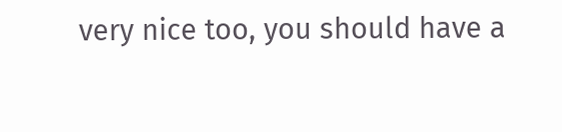very nice too, you should have a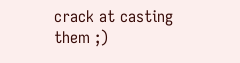crack at casting them ;)